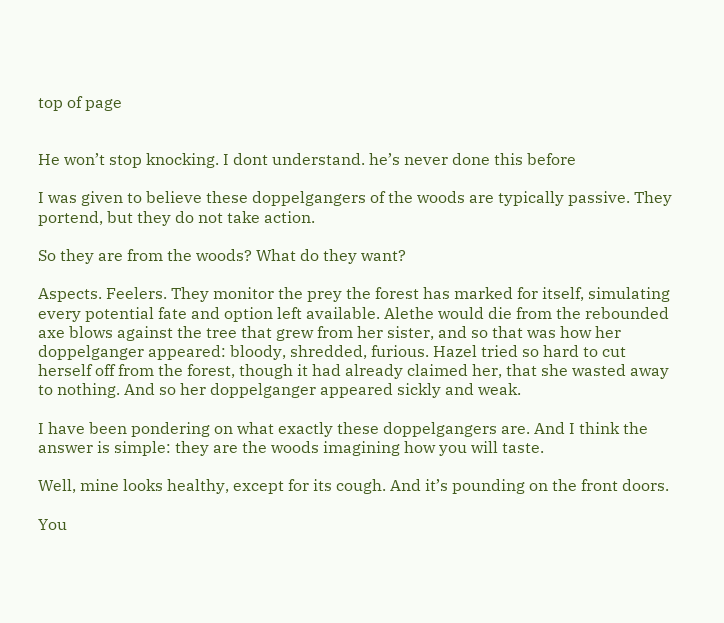top of page


He won’t stop knocking. I dont understand. he’s never done this before

I was given to believe these doppelgangers of the woods are typically passive. They portend, but they do not take action.

So they are from the woods? What do they want?

Aspects. Feelers. They monitor the prey the forest has marked for itself, simulating every potential fate and option left available. Alethe would die from the rebounded axe blows against the tree that grew from her sister, and so that was how her doppelganger appeared: bloody, shredded, furious. Hazel tried so hard to cut herself off from the forest, though it had already claimed her, that she wasted away to nothing. And so her doppelganger appeared sickly and weak.

I have been pondering on what exactly these doppelgangers are. And I think the answer is simple: they are the woods imagining how you will taste.

Well, mine looks healthy, except for its cough. And it’s pounding on the front doors.

You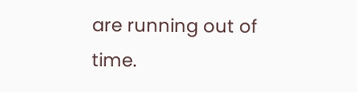are running out of time.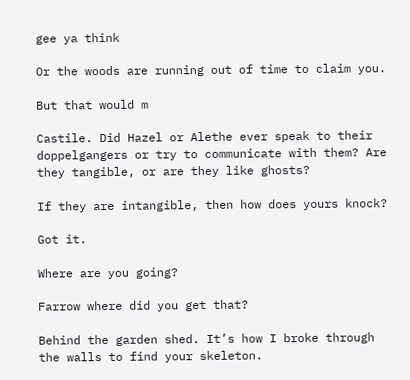gee ya think

Or the woods are running out of time to claim you.

But that would m

Castile. Did Hazel or Alethe ever speak to their doppelgangers or try to communicate with them? Are they tangible, or are they like ghosts?

If they are intangible, then how does yours knock?

Got it.

Where are you going?

Farrow where did you get that?

Behind the garden shed. It’s how I broke through the walls to find your skeleton.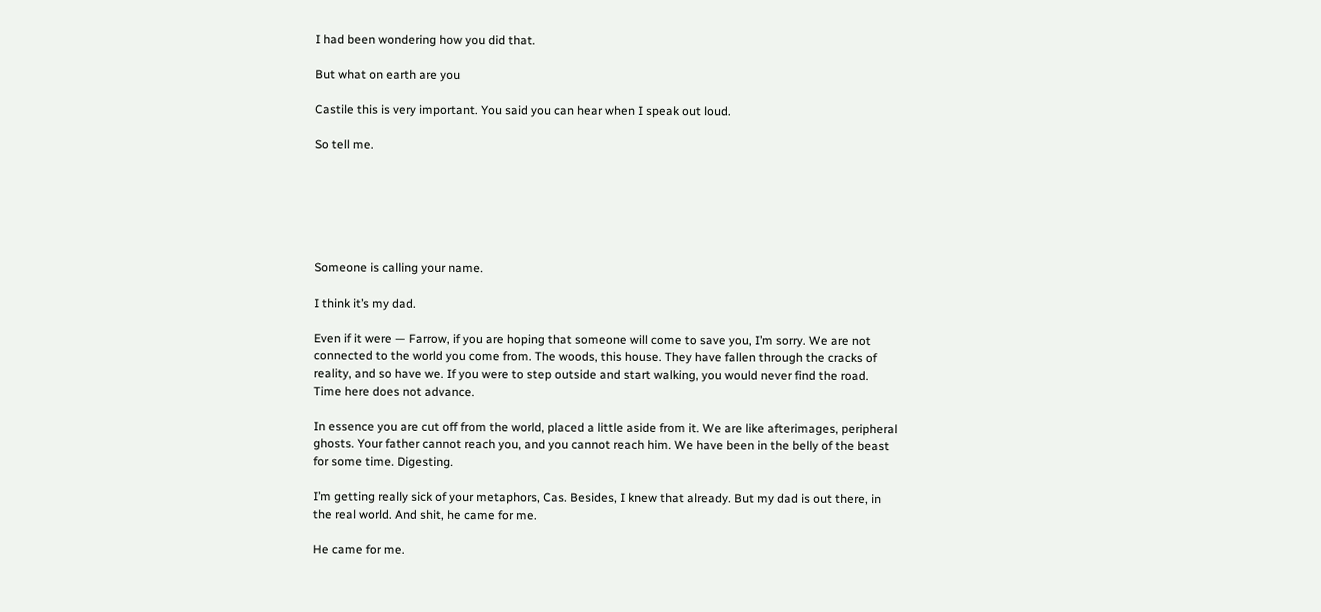I had been wondering how you did that.

But what on earth are you

Castile this is very important. You said you can hear when I speak out loud.

So tell me.






Someone is calling your name.

I think it’s my dad.

Even if it were — Farrow, if you are hoping that someone will come to save you, I’m sorry. We are not connected to the world you come from. The woods, this house. They have fallen through the cracks of reality, and so have we. If you were to step outside and start walking, you would never find the road. Time here does not advance.

In essence you are cut off from the world, placed a little aside from it. We are like afterimages, peripheral ghosts. Your father cannot reach you, and you cannot reach him. We have been in the belly of the beast for some time. Digesting.

I’m getting really sick of your metaphors, Cas. Besides, I knew that already. But my dad is out there, in the real world. And shit, he came for me.

He came for me.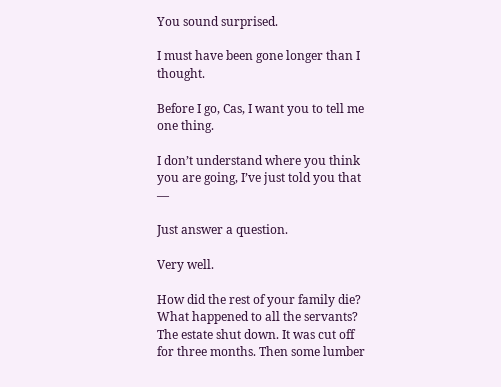You sound surprised.

I must have been gone longer than I thought.

Before I go, Cas, I want you to tell me one thing.

I don’t understand where you think you are going, I’ve just told you that —

Just answer a question.

Very well.

How did the rest of your family die? What happened to all the servants? The estate shut down. It was cut off for three months. Then some lumber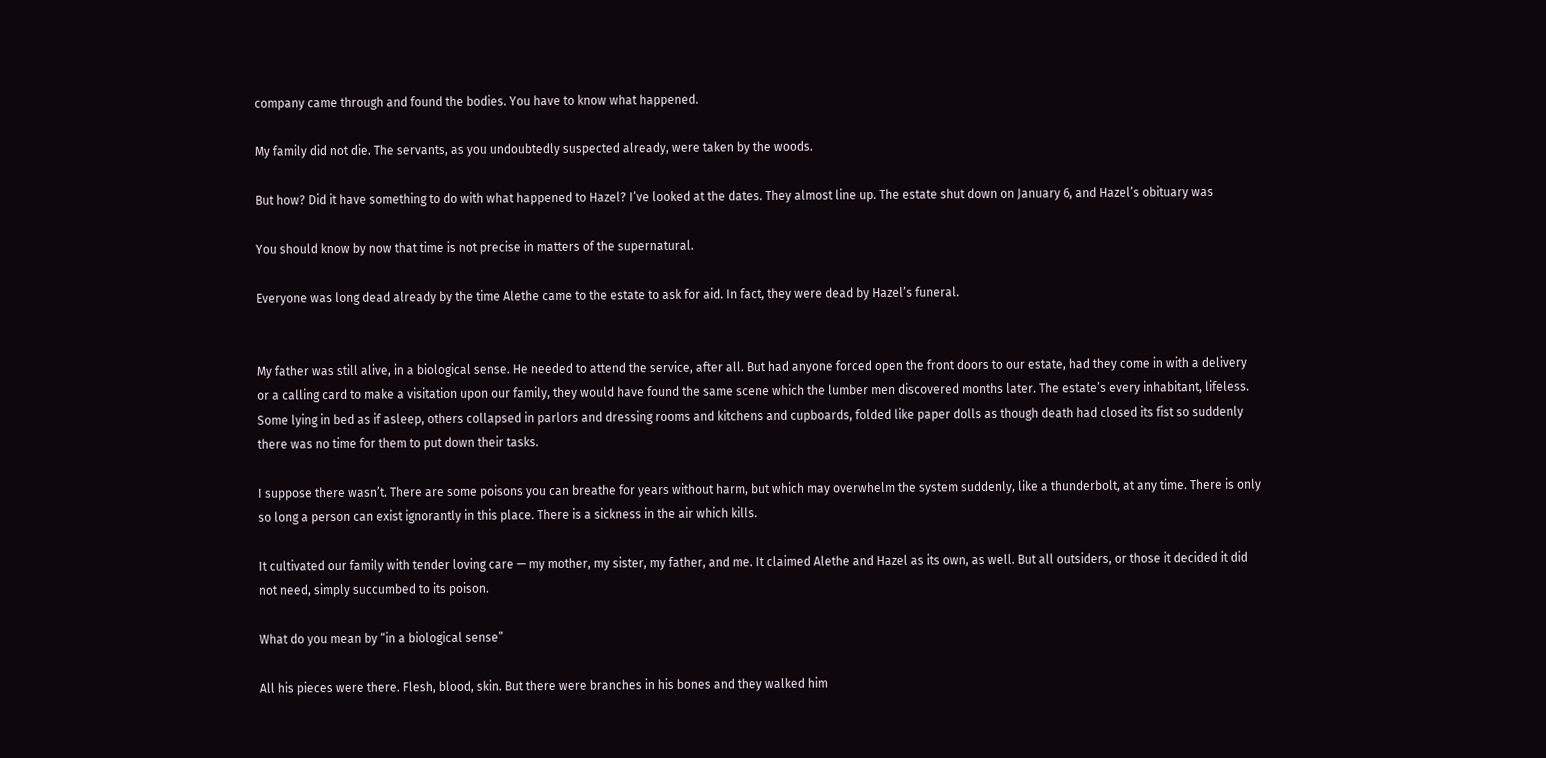company came through and found the bodies. You have to know what happened.

My family did not die. The servants, as you undoubtedly suspected already, were taken by the woods.

But how? Did it have something to do with what happened to Hazel? I’ve looked at the dates. They almost line up. The estate shut down on January 6, and Hazel’s obituary was

You should know by now that time is not precise in matters of the supernatural.

Everyone was long dead already by the time Alethe came to the estate to ask for aid. In fact, they were dead by Hazel’s funeral.


My father was still alive, in a biological sense. He needed to attend the service, after all. But had anyone forced open the front doors to our estate, had they come in with a delivery or a calling card to make a visitation upon our family, they would have found the same scene which the lumber men discovered months later. The estate’s every inhabitant, lifeless. Some lying in bed as if asleep, others collapsed in parlors and dressing rooms and kitchens and cupboards, folded like paper dolls as though death had closed its fist so suddenly there was no time for them to put down their tasks.

I suppose there wasn’t. There are some poisons you can breathe for years without harm, but which may overwhelm the system suddenly, like a thunderbolt, at any time. There is only so long a person can exist ignorantly in this place. There is a sickness in the air which kills.

It cultivated our family with tender loving care — my mother, my sister, my father, and me. It claimed Alethe and Hazel as its own, as well. But all outsiders, or those it decided it did not need, simply succumbed to its poison.

What do you mean by “in a biological sense”

All his pieces were there. Flesh, blood, skin. But there were branches in his bones and they walked him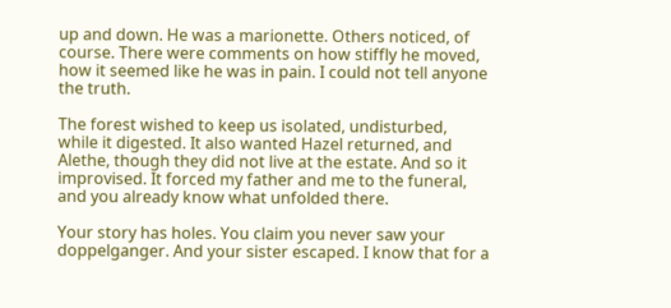up and down. He was a marionette. Others noticed, of course. There were comments on how stiffly he moved, how it seemed like he was in pain. I could not tell anyone the truth.

The forest wished to keep us isolated, undisturbed, while it digested. It also wanted Hazel returned, and Alethe, though they did not live at the estate. And so it improvised. It forced my father and me to the funeral, and you already know what unfolded there.

Your story has holes. You claim you never saw your doppelganger. And your sister escaped. I know that for a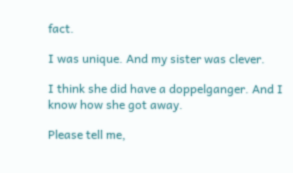fact.

I was unique. And my sister was clever.

I think she did have a doppelganger. And I know how she got away.

Please tell me,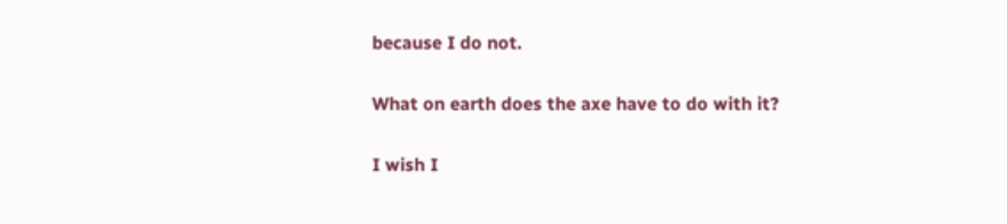because I do not.

What on earth does the axe have to do with it?

I wish I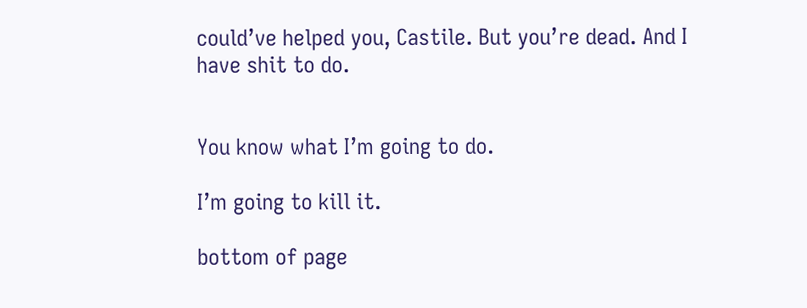could’ve helped you, Castile. But you’re dead. And I have shit to do.


You know what I’m going to do.

I’m going to kill it.

bottom of page